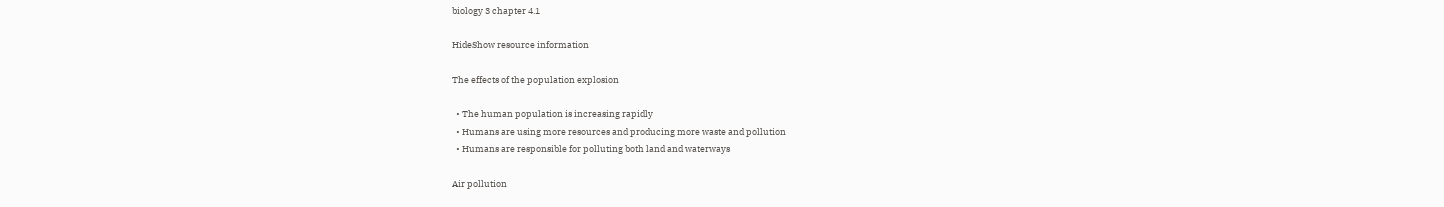biology 3 chapter 4.1

HideShow resource information

The effects of the population explosion

  • The human population is increasing rapidly
  • Humans are using more resources and producing more waste and pollution
  • Humans are responsible for polluting both land and waterways

Air pollution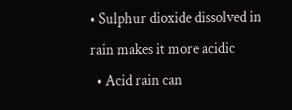• Sulphur dioxide dissolved in rain makes it more acidic
  • Acid rain can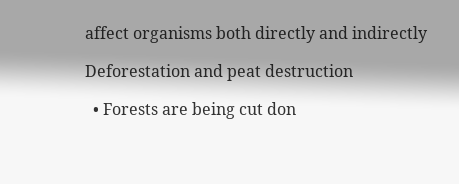affect organisms both directly and indirectly

Deforestation and peat destruction

  • Forests are being cut don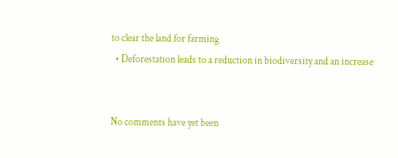to clear the land for farming
  • Deforestation leads to a reduction in biodiversity and an increase


No comments have yet been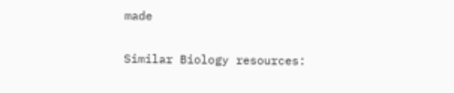made

Similar Biology resources: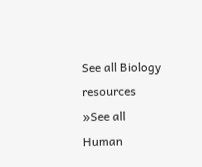See all Biology resources »See all Human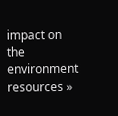impact on the environment resources »